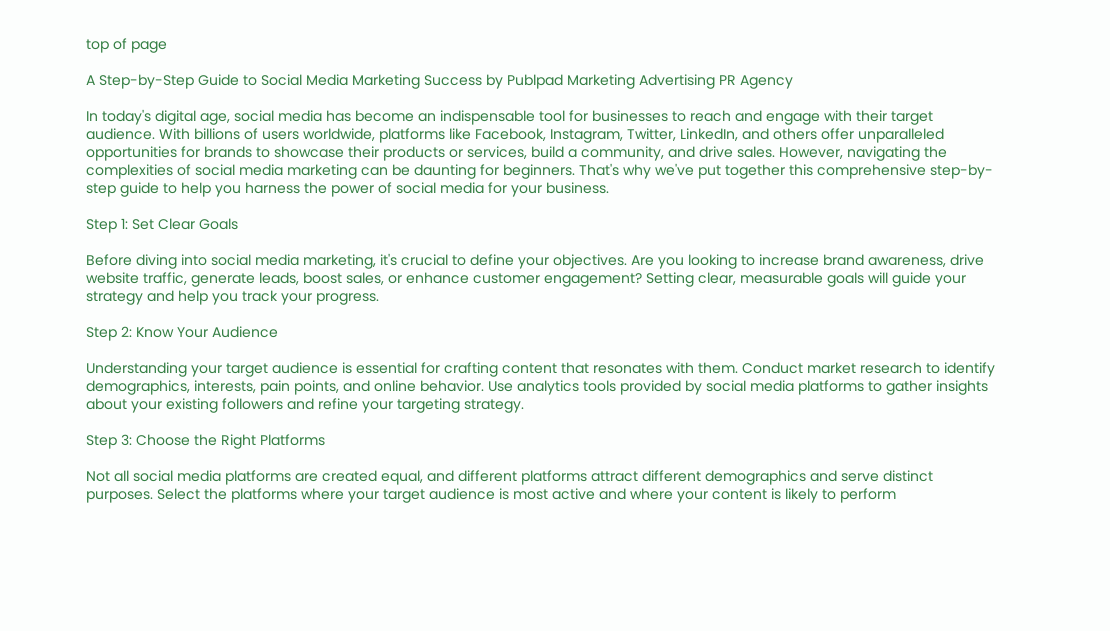top of page

A Step-by-Step Guide to Social Media Marketing Success by Publpad Marketing Advertising PR Agency

In today's digital age, social media has become an indispensable tool for businesses to reach and engage with their target audience. With billions of users worldwide, platforms like Facebook, Instagram, Twitter, LinkedIn, and others offer unparalleled opportunities for brands to showcase their products or services, build a community, and drive sales. However, navigating the complexities of social media marketing can be daunting for beginners. That's why we've put together this comprehensive step-by-step guide to help you harness the power of social media for your business.

Step 1: Set Clear Goals

Before diving into social media marketing, it's crucial to define your objectives. Are you looking to increase brand awareness, drive website traffic, generate leads, boost sales, or enhance customer engagement? Setting clear, measurable goals will guide your strategy and help you track your progress.

Step 2: Know Your Audience

Understanding your target audience is essential for crafting content that resonates with them. Conduct market research to identify demographics, interests, pain points, and online behavior. Use analytics tools provided by social media platforms to gather insights about your existing followers and refine your targeting strategy.

Step 3: Choose the Right Platforms

Not all social media platforms are created equal, and different platforms attract different demographics and serve distinct purposes. Select the platforms where your target audience is most active and where your content is likely to perform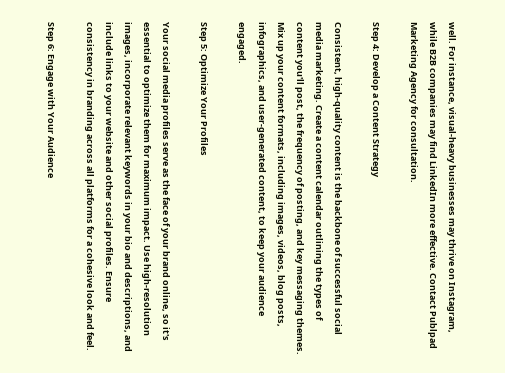well. For instance, visual-heavy businesses may thrive on Instagram, while B2B companies may find LinkedIn more effective. Contact Publpad Marketing Agency for consultation.

Step 4: Develop a Content Strategy

Consistent, high-quality content is the backbone of successful social media marketing. Create a content calendar outlining the types of content you'll post, the frequency of posting, and key messaging themes. Mix up your content formats, including images, videos, blog posts, infographics, and user-generated content, to keep your audience engaged.

Step 5: Optimize Your Profiles

Your social media profiles serve as the face of your brand online, so it's essential to optimize them for maximum impact. Use high-resolution images, incorporate relevant keywords in your bio and descriptions, and include links to your website and other social profiles. Ensure consistency in branding across all platforms for a cohesive look and feel.

Step 6: Engage with Your Audience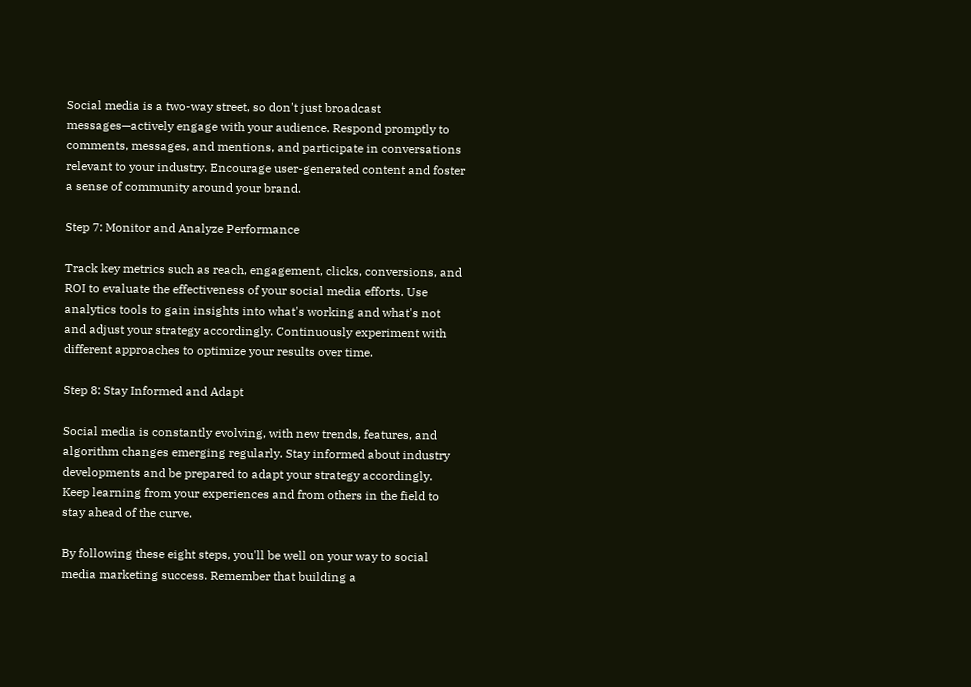Social media is a two-way street, so don't just broadcast messages—actively engage with your audience. Respond promptly to comments, messages, and mentions, and participate in conversations relevant to your industry. Encourage user-generated content and foster a sense of community around your brand.

Step 7: Monitor and Analyze Performance

Track key metrics such as reach, engagement, clicks, conversions, and ROI to evaluate the effectiveness of your social media efforts. Use analytics tools to gain insights into what's working and what's not and adjust your strategy accordingly. Continuously experiment with different approaches to optimize your results over time.

Step 8: Stay Informed and Adapt

Social media is constantly evolving, with new trends, features, and algorithm changes emerging regularly. Stay informed about industry developments and be prepared to adapt your strategy accordingly. Keep learning from your experiences and from others in the field to stay ahead of the curve.

By following these eight steps, you'll be well on your way to social media marketing success. Remember that building a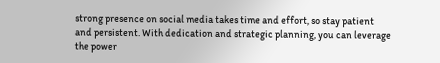strong presence on social media takes time and effort, so stay patient and persistent. With dedication and strategic planning, you can leverage the power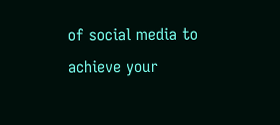of social media to achieve your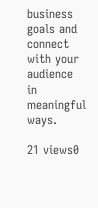business goals and connect with your audience in meaningful ways.

21 views0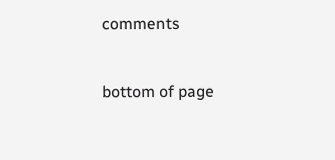comments


bottom of page